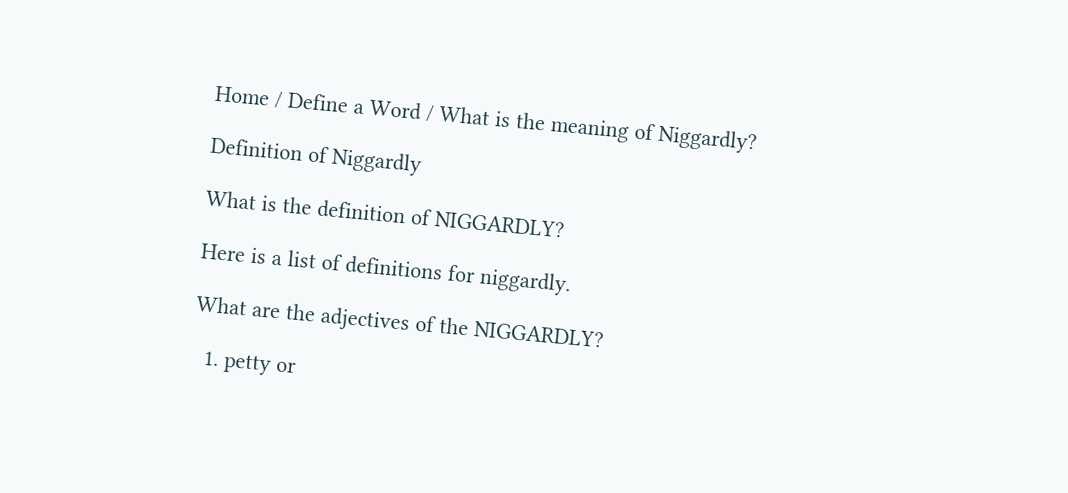Home / Define a Word / What is the meaning of Niggardly?

Definition of Niggardly

What is the definition of NIGGARDLY?

Here is a list of definitions for niggardly.

What are the adjectives of the NIGGARDLY?

  1. petty or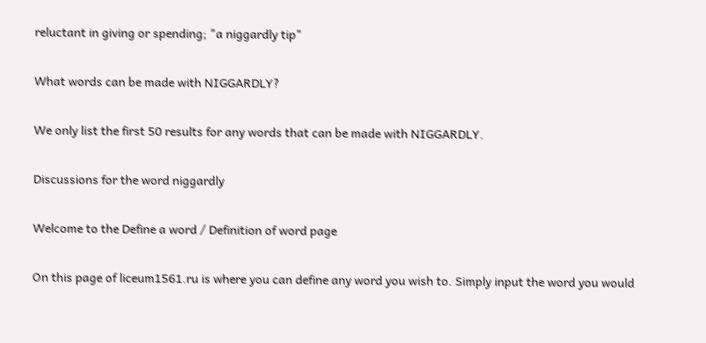reluctant in giving or spending; "a niggardly tip"

What words can be made with NIGGARDLY?

We only list the first 50 results for any words that can be made with NIGGARDLY.

Discussions for the word niggardly

Welcome to the Define a word / Definition of word page

On this page of liceum1561.ru is where you can define any word you wish to. Simply input the word you would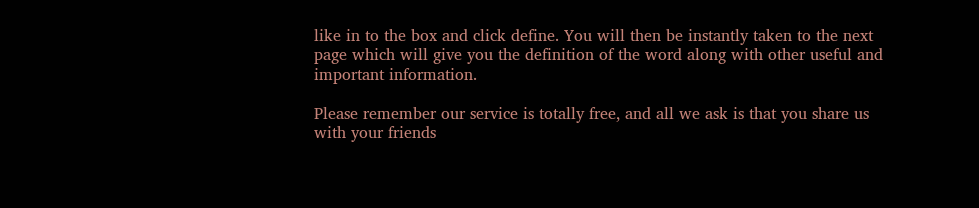like in to the box and click define. You will then be instantly taken to the next page which will give you the definition of the word along with other useful and important information.

Please remember our service is totally free, and all we ask is that you share us with your friends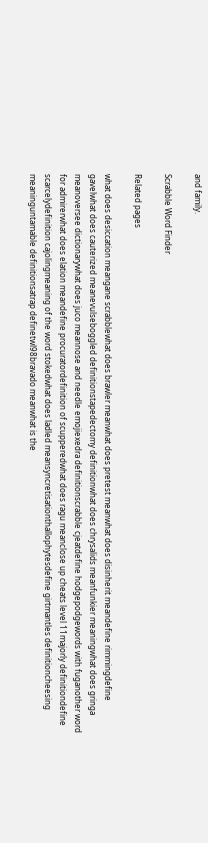and family.

Scrabble Word Finder

Related pages

what does desiccation meangane scrabblewhat does brawler meanwhat does pretest meanwhat does disinherit meandefine rimmingdefine gavelwhat does cauterized meanevulseboggled definitionstapedectomy definitionwhat does chrysalids meanfunkier meaningwhat does gringa meanoversee dictionarywhat does juco meannose and needle emojiexedra definitionscrabble cjeatdefine hodgepodgewords with fuganother word for admirerwhat does elation meandefine procuratordefinition of scupperedwhat does ragu meanclose up cheats level 11majorly definitiondefine scarcelydefinition cajolingmeaning of the word stokedwhat does ladled meansyncretisationthallophytesdefine girtmantles definitioncheesing meaninguntamable definitionsatrap definetwl98bravado meanwhat is the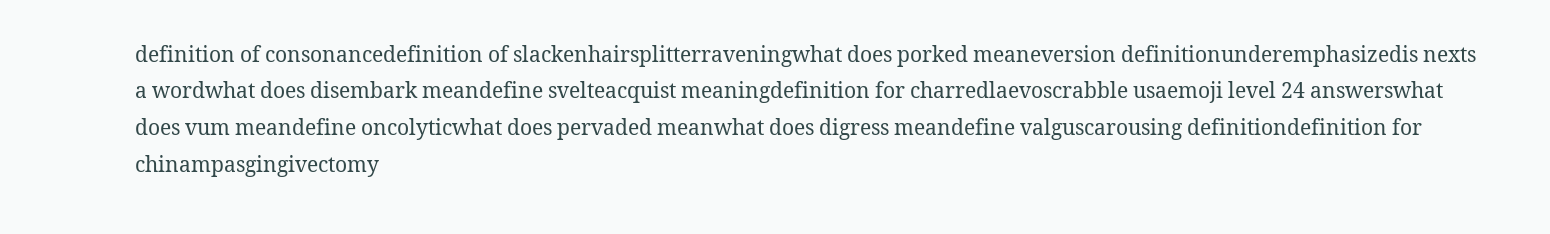definition of consonancedefinition of slackenhairsplitterraveningwhat does porked meaneversion definitionunderemphasizedis nexts a wordwhat does disembark meandefine svelteacquist meaningdefinition for charredlaevoscrabble usaemoji level 24 answerswhat does vum meandefine oncolyticwhat does pervaded meanwhat does digress meandefine valguscarousing definitiondefinition for chinampasgingivectomy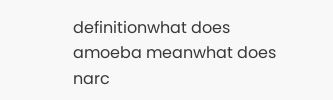definitionwhat does amoeba meanwhat does narc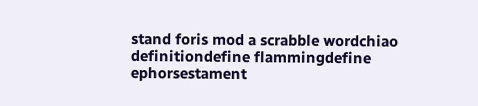stand foris mod a scrabble wordchiao definitiondefine flammingdefine ephorsestament